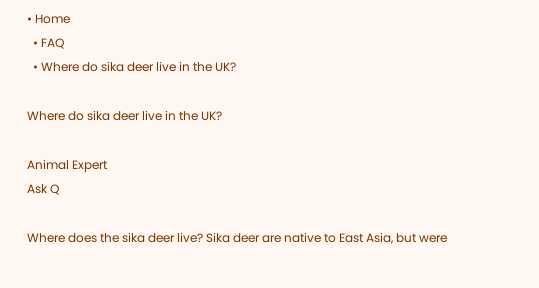• Home
  • FAQ
  • Where do sika deer live in the UK?

Where do sika deer live in the UK?

Animal Expert
Ask Q

Where does the sika deer live? Sika deer are native to East Asia, but were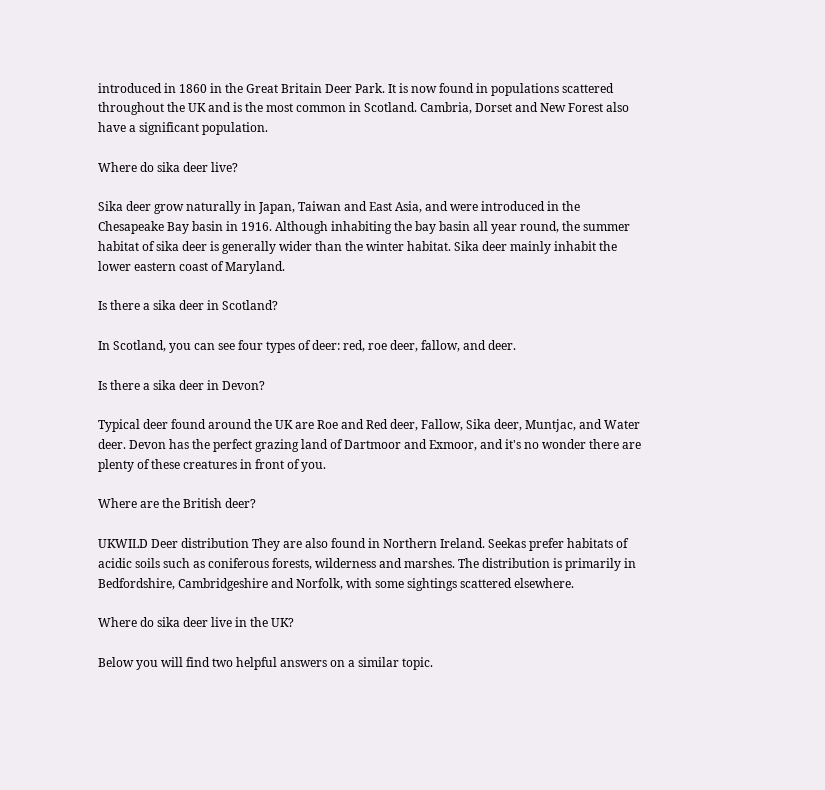introduced in 1860 in the Great Britain Deer Park. It is now found in populations scattered throughout the UK and is the most common in Scotland. Cambria, Dorset and New Forest also have a significant population.

Where do sika deer live?

Sika deer grow naturally in Japan, Taiwan and East Asia, and were introduced in the Chesapeake Bay basin in 1916. Although inhabiting the bay basin all year round, the summer habitat of sika deer is generally wider than the winter habitat. Sika deer mainly inhabit the lower eastern coast of Maryland.

Is there a sika deer in Scotland?

In Scotland, you can see four types of deer: red, roe deer, fallow, and deer.

Is there a sika deer in Devon?

Typical deer found around the UK are Roe and Red deer, Fallow, Sika deer, Muntjac, and Water deer. Devon has the perfect grazing land of Dartmoor and Exmoor, and it's no wonder there are plenty of these creatures in front of you.

Where are the British deer?

UKWILD Deer distribution They are also found in Northern Ireland. Seekas prefer habitats of acidic soils such as coniferous forests, wilderness and marshes. The distribution is primarily in Bedfordshire, Cambridgeshire and Norfolk, with some sightings scattered elsewhere.

Where do sika deer live in the UK?

Below you will find two helpful answers on a similar topic.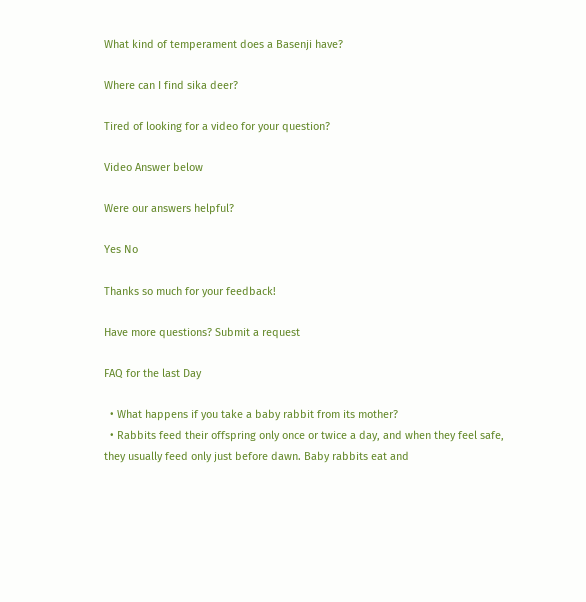What kind of temperament does a Basenji have?

Where can I find sika deer?

Tired of looking for a video for your question?

Video Answer below

Were our answers helpful?

Yes No

Thanks so much for your feedback!

Have more questions? Submit a request

FAQ for the last Day

  • What happens if you take a baby rabbit from its mother?
  • Rabbits feed their offspring only once or twice a day, and when they feel safe, they usually feed only just before dawn. Baby rabbits eat and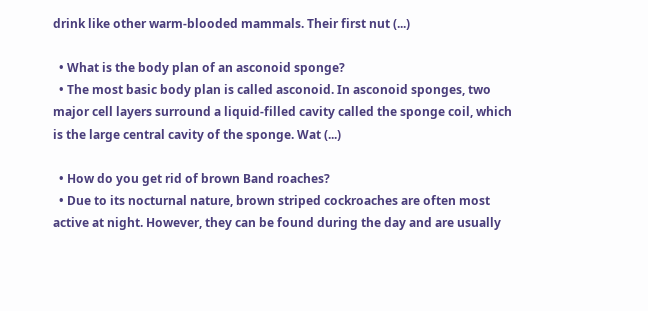drink like other warm-blooded mammals. Their first nut (...)

  • What is the body plan of an asconoid sponge?
  • The most basic body plan is called asconoid. In asconoid sponges, two major cell layers surround a liquid-filled cavity called the sponge coil, which is the large central cavity of the sponge. Wat (...)

  • How do you get rid of brown Band roaches?
  • Due to its nocturnal nature, brown striped cockroaches are often most active at night. However, they can be found during the day and are usually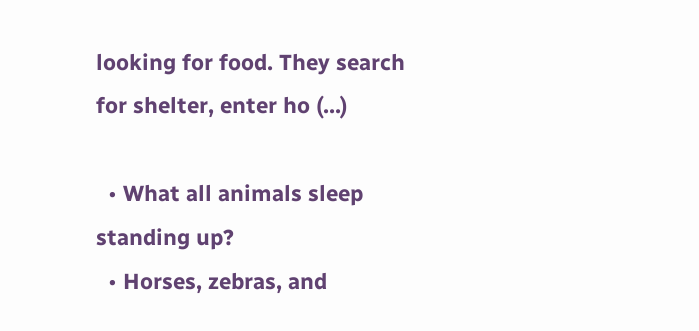looking for food. They search for shelter, enter ho (...)

  • What all animals sleep standing up?
  • Horses, zebras, and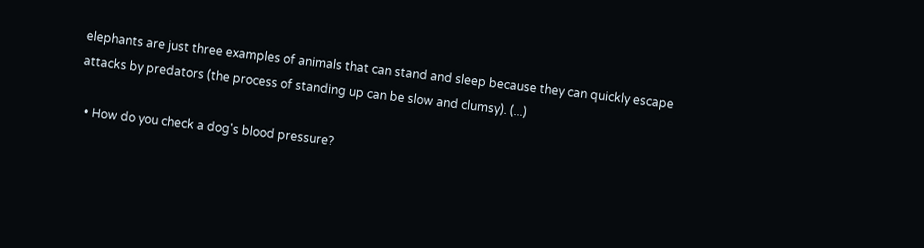elephants are just three examples of animals that can stand and sleep because they can quickly escape attacks by predators (the process of standing up can be slow and clumsy). (...)

  • How do you check a dog's blood pressure?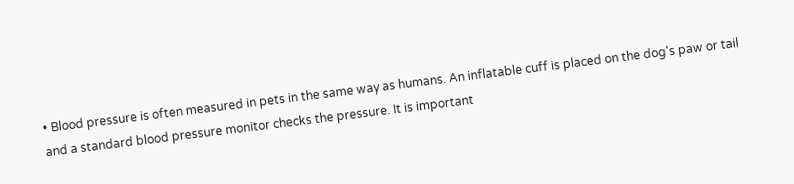• Blood pressure is often measured in pets in the same way as humans. An inflatable cuff is placed on the dog's paw or tail and a standard blood pressure monitor checks the pressure. It is important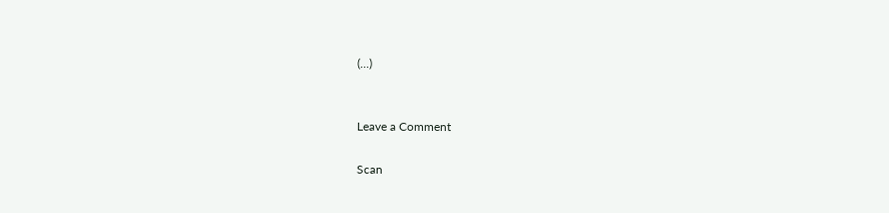(...)


Leave a Comment

Scan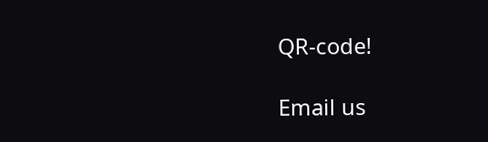QR-code!

Email us